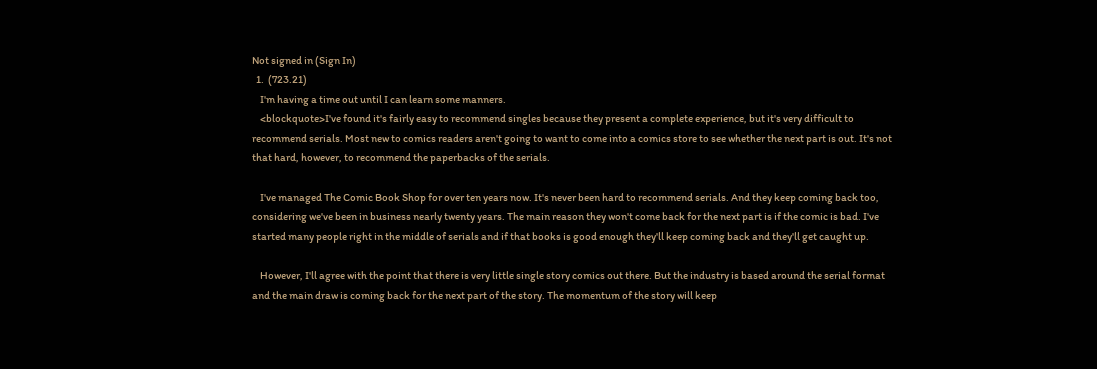Not signed in (Sign In)
  1.  (723.21)
    I'm having a time out until I can learn some manners.
    <blockquote>I've found it's fairly easy to recommend singles because they present a complete experience, but it's very difficult to recommend serials. Most new to comics readers aren't going to want to come into a comics store to see whether the next part is out. It's not that hard, however, to recommend the paperbacks of the serials.

    I've managed The Comic Book Shop for over ten years now. It's never been hard to recommend serials. And they keep coming back too, considering we've been in business nearly twenty years. The main reason they won't come back for the next part is if the comic is bad. I've started many people right in the middle of serials and if that books is good enough they'll keep coming back and they'll get caught up.

    However, I'll agree with the point that there is very little single story comics out there. But the industry is based around the serial format and the main draw is coming back for the next part of the story. The momentum of the story will keep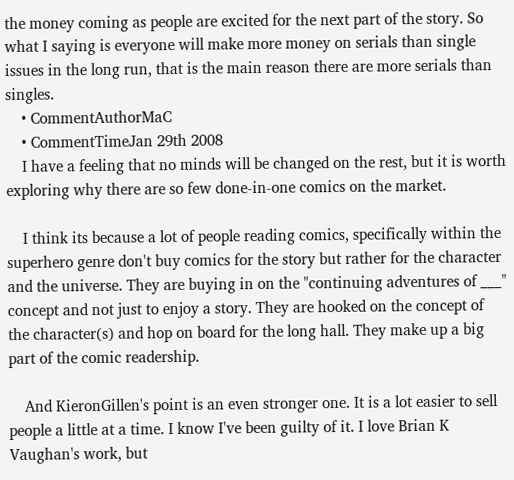the money coming as people are excited for the next part of the story. So what I saying is everyone will make more money on serials than single issues in the long run, that is the main reason there are more serials than singles.
    • CommentAuthorMaC
    • CommentTimeJan 29th 2008
    I have a feeling that no minds will be changed on the rest, but it is worth exploring why there are so few done-in-one comics on the market.

    I think its because a lot of people reading comics, specifically within the superhero genre don't buy comics for the story but rather for the character and the universe. They are buying in on the "continuing adventures of ___" concept and not just to enjoy a story. They are hooked on the concept of the character(s) and hop on board for the long hall. They make up a big part of the comic readership.

    And KieronGillen's point is an even stronger one. It is a lot easier to sell people a little at a time. I know I've been guilty of it. I love Brian K Vaughan's work, but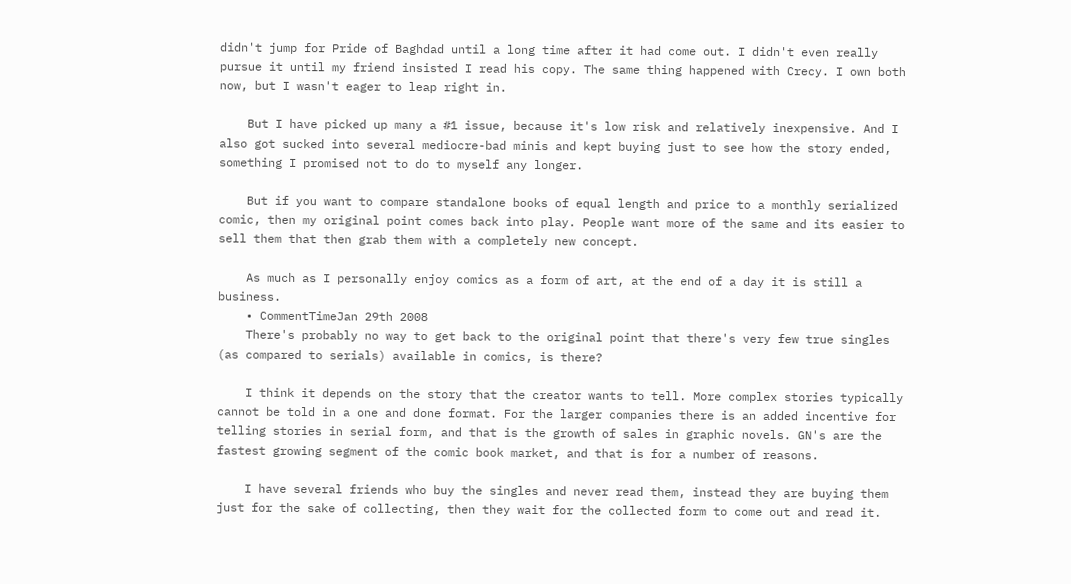didn't jump for Pride of Baghdad until a long time after it had come out. I didn't even really pursue it until my friend insisted I read his copy. The same thing happened with Crecy. I own both now, but I wasn't eager to leap right in.

    But I have picked up many a #1 issue, because it's low risk and relatively inexpensive. And I also got sucked into several mediocre-bad minis and kept buying just to see how the story ended, something I promised not to do to myself any longer.

    But if you want to compare standalone books of equal length and price to a monthly serialized comic, then my original point comes back into play. People want more of the same and its easier to sell them that then grab them with a completely new concept.

    As much as I personally enjoy comics as a form of art, at the end of a day it is still a business.
    • CommentTimeJan 29th 2008
    There's probably no way to get back to the original point that there's very few true singles (as compared to serials) available in comics, is there?

    I think it depends on the story that the creator wants to tell. More complex stories typically cannot be told in a one and done format. For the larger companies there is an added incentive for telling stories in serial form, and that is the growth of sales in graphic novels. GN's are the fastest growing segment of the comic book market, and that is for a number of reasons.

    I have several friends who buy the singles and never read them, instead they are buying them just for the sake of collecting, then they wait for the collected form to come out and read it.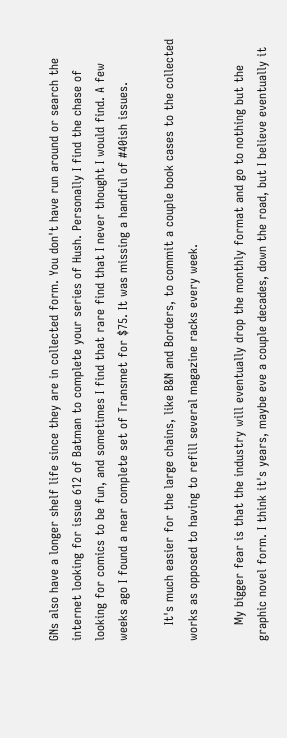GNs also have a longer shelf life since they are in collected form. You don't have run around or search the internet looking for issue 612 of Batman to complete your series of Hush. Personally I find the chase of looking for comics to be fun, and sometimes I find that rare find that I never thought I would find. A few weeks ago I found a near complete set of Transmet for $75. It was missing a handful of #40ish issues.

    It's much easier for the large chains, like B&N and Borders, to commit a couple book cases to the collected works as opposed to having to refill several magazine racks every week.

    My bigger fear is that the industry will eventually drop the monthly format and go to nothing but the graphic novel form. I think it's years, maybe eve a couple decades, down the road, but I believe eventually it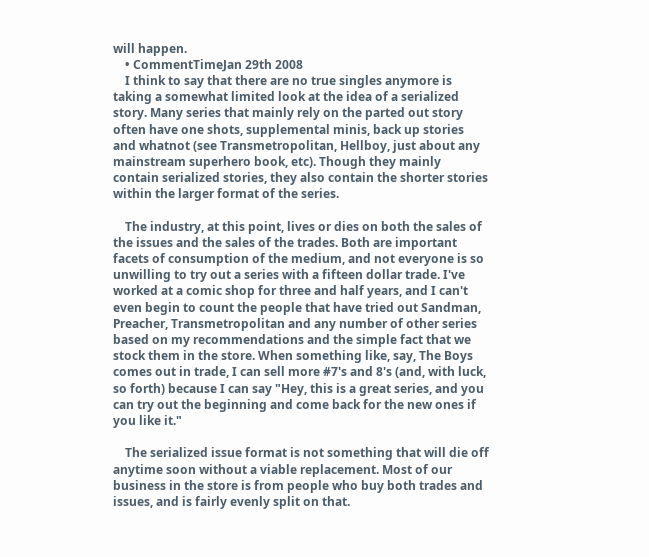will happen.
    • CommentTimeJan 29th 2008
    I think to say that there are no true singles anymore is taking a somewhat limited look at the idea of a serialized story. Many series that mainly rely on the parted out story often have one shots, supplemental minis, back up stories and whatnot (see Transmetropolitan, Hellboy, just about any mainstream superhero book, etc). Though they mainly contain serialized stories, they also contain the shorter stories within the larger format of the series.

    The industry, at this point, lives or dies on both the sales of the issues and the sales of the trades. Both are important facets of consumption of the medium, and not everyone is so unwilling to try out a series with a fifteen dollar trade. I've worked at a comic shop for three and half years, and I can't even begin to count the people that have tried out Sandman, Preacher, Transmetropolitan and any number of other series based on my recommendations and the simple fact that we stock them in the store. When something like, say, The Boys comes out in trade, I can sell more #7's and 8's (and, with luck, so forth) because I can say "Hey, this is a great series, and you can try out the beginning and come back for the new ones if you like it."

    The serialized issue format is not something that will die off anytime soon without a viable replacement. Most of our business in the store is from people who buy both trades and issues, and is fairly evenly split on that.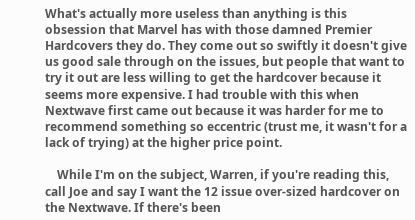What's actually more useless than anything is this obsession that Marvel has with those damned Premier Hardcovers they do. They come out so swiftly it doesn't give us good sale through on the issues, but people that want to try it out are less willing to get the hardcover because it seems more expensive. I had trouble with this when Nextwave first came out because it was harder for me to recommend something so eccentric (trust me, it wasn't for a lack of trying) at the higher price point.

    While I'm on the subject, Warren, if you're reading this, call Joe and say I want the 12 issue over-sized hardcover on the Nextwave. If there's been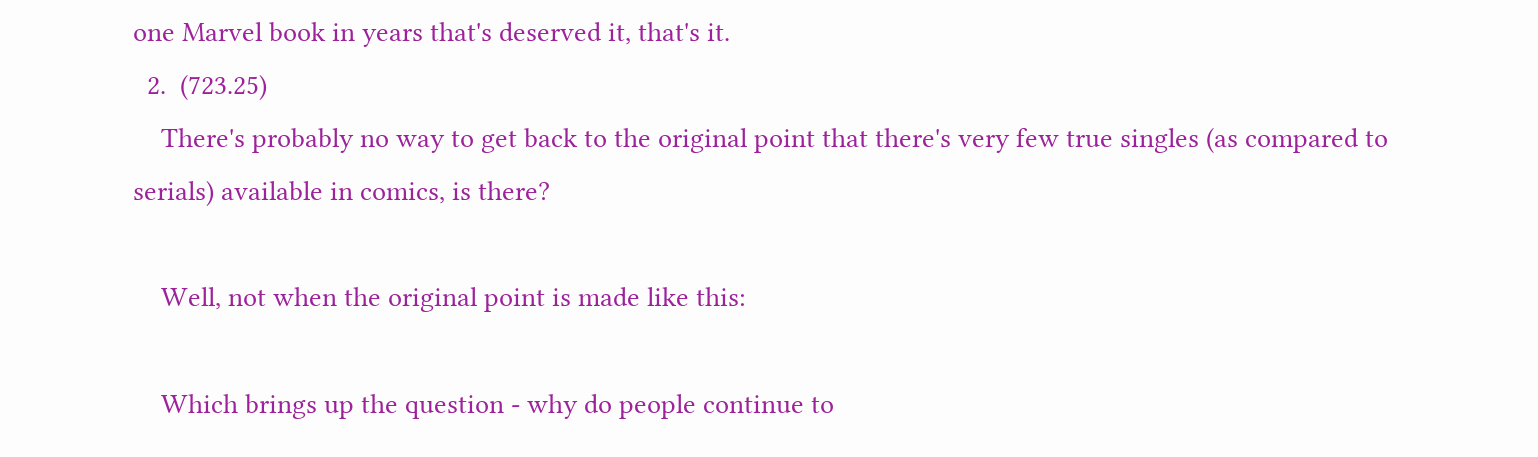one Marvel book in years that's deserved it, that's it.
  2.  (723.25)
    There's probably no way to get back to the original point that there's very few true singles (as compared to serials) available in comics, is there?

    Well, not when the original point is made like this:

    Which brings up the question - why do people continue to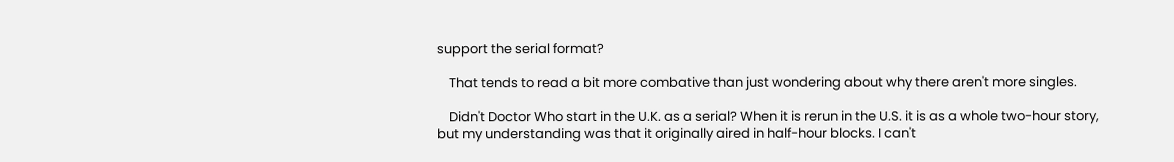support the serial format?

    That tends to read a bit more combative than just wondering about why there aren't more singles.

    Didn't Doctor Who start in the U.K. as a serial? When it is rerun in the U.S. it is as a whole two-hour story, but my understanding was that it originally aired in half-hour blocks. I can't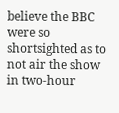believe the BBC were so shortsighted as to not air the show in two-hour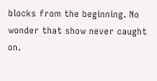blocks from the beginning. No wonder that show never caught on.